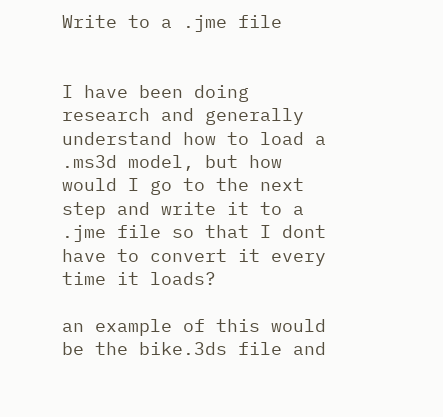Write to a .jme file


I have been doing research and generally understand how to load a .ms3d model, but how would I go to the next step and write it to a .jme file so that I dont have to convert it every time it loads?

an example of this would be the bike.3ds file and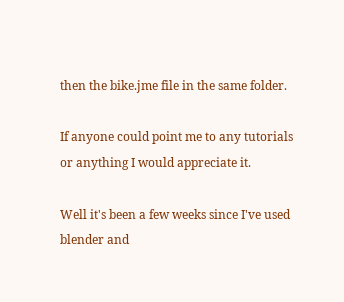then the bike.jme file in the same folder.

If anyone could point me to any tutorials or anything I would appreciate it.

Well it's been a few weeks since I've used blender and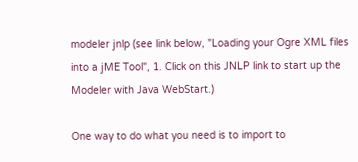modeler jnlp (see link below, "Loading your Ogre XML files into a jME Tool", 1. Click on this JNLP link to start up the Modeler with Java WebStart.)

One way to do what you need is to import to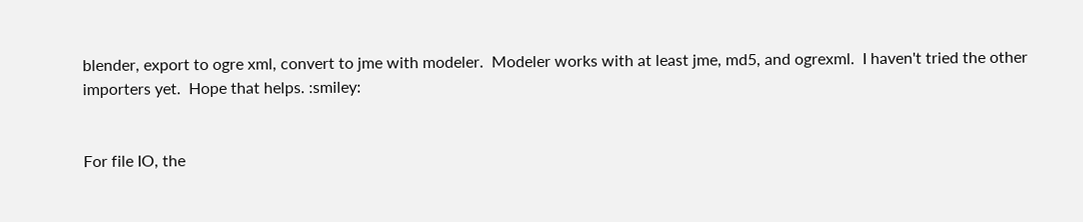blender, export to ogre xml, convert to jme with modeler.  Modeler works with at least jme, md5, and ogrexml.  I haven't tried the other importers yet.  Hope that helps. :smiley:


For file IO, the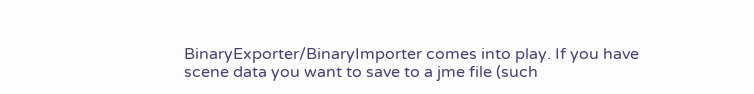BinaryExporter/BinaryImporter comes into play. If you have scene data you want to save to a jme file (such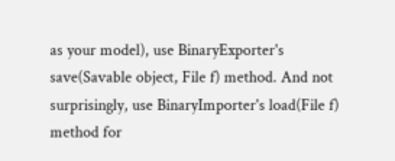as your model), use BinaryExporter's save(Savable object, File f) method. And not surprisingly, use BinaryImporter's load(File f) method for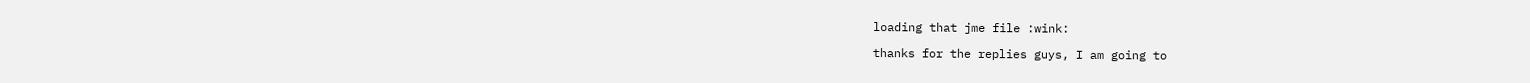loading that jme file :wink:

thanks for the replies guys, I am going to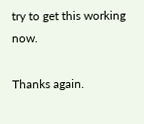try to get this working now.

Thanks again.